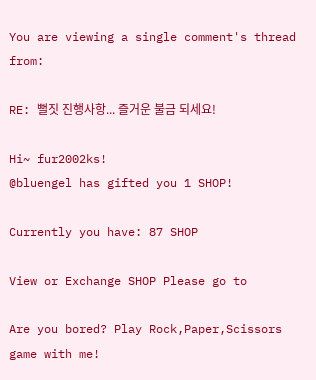You are viewing a single comment's thread from:

RE: 뻘짓 진행사항... 즐거운 불금 되세요!

Hi~ fur2002ks!
@bluengel has gifted you 1 SHOP!

Currently you have: 87 SHOP

View or Exchange SHOP Please go to

Are you bored? Play Rock,Paper,Scissors game with me!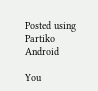Posted using Partiko Android

You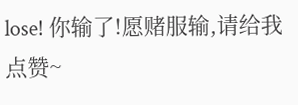lose! 你输了!愿赌服输,请给我点赞~